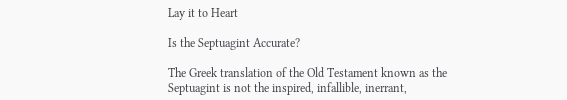Lay it to Heart

Is the Septuagint Accurate?

The Greek translation of the Old Testament known as the Septuagint is not the inspired, infallible, inerrant,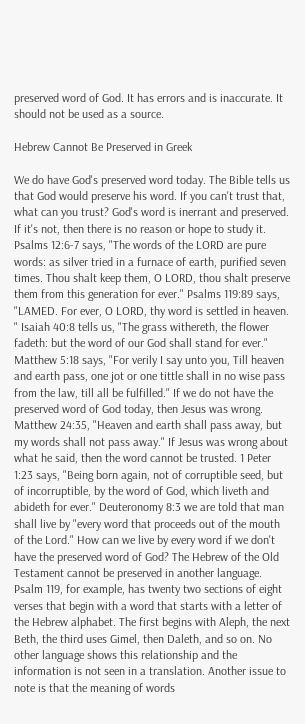preserved word of God. It has errors and is inaccurate. It should not be used as a source.

Hebrew Cannot Be Preserved in Greek

We do have God's preserved word today. The Bible tells us that God would preserve his word. If you can't trust that, what can you trust? God's word is inerrant and preserved. If it's not, then there is no reason or hope to study it. Psalms 12:6-7 says, "The words of the LORD are pure words: as silver tried in a furnace of earth, purified seven times. Thou shalt keep them, O LORD, thou shalt preserve them from this generation for ever." Psalms 119:89 says, "LAMED. For ever, O LORD, thy word is settled in heaven. " Isaiah 40:8 tells us, "The grass withereth, the flower fadeth: but the word of our God shall stand for ever." Matthew 5:18 says, "For verily I say unto you, Till heaven and earth pass, one jot or one tittle shall in no wise pass from the law, till all be fulfilled." If we do not have the preserved word of God today, then Jesus was wrong. Matthew 24:35, "Heaven and earth shall pass away, but my words shall not pass away." If Jesus was wrong about what he said, then the word cannot be trusted. 1 Peter 1:23 says, "Being born again, not of corruptible seed, but of incorruptible, by the word of God, which liveth and abideth for ever." Deuteronomy 8:3 we are told that man shall live by "every word that proceeds out of the mouth of the Lord." How can we live by every word if we don't have the preserved word of God? The Hebrew of the Old Testament cannot be preserved in another language. Psalm 119, for example, has twenty two sections of eight verses that begin with a word that starts with a letter of the Hebrew alphabet. The first begins with Aleph, the next Beth, the third uses Gimel, then Daleth, and so on. No other language shows this relationship and the information is not seen in a translation. Another issue to note is that the meaning of words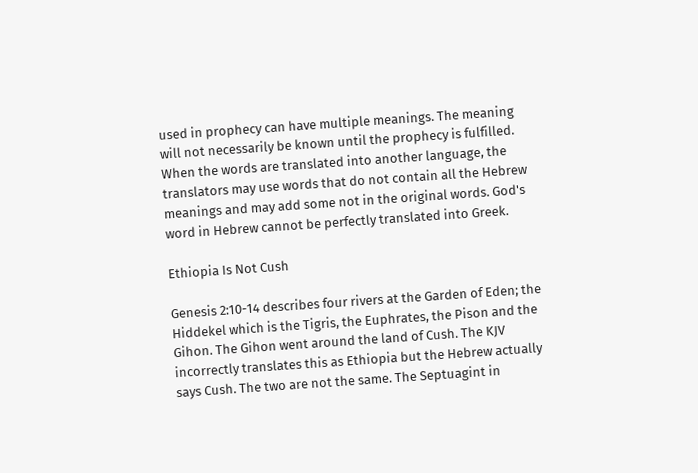used in prophecy can have multiple meanings. The meaning will not necessarily be known until the prophecy is fulfilled. When the words are translated into another language, the translators may use words that do not contain all the Hebrew meanings and may add some not in the original words. God's word in Hebrew cannot be perfectly translated into Greek.

Ethiopia Is Not Cush

Genesis 2:10-14 describes four rivers at the Garden of Eden; the Hiddekel which is the Tigris, the Euphrates, the Pison and the Gihon. The Gihon went around the land of Cush. The KJV incorrectly translates this as Ethiopia but the Hebrew actually says Cush. The two are not the same. The Septuagint in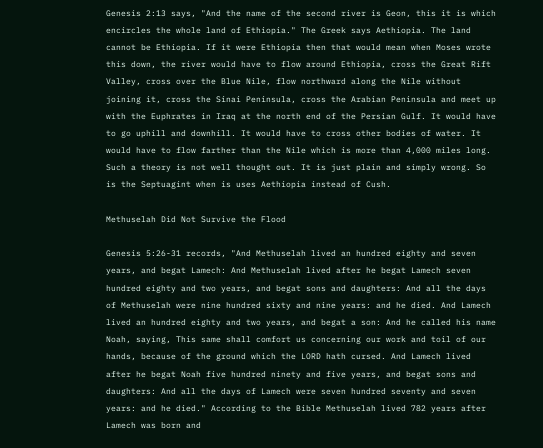Genesis 2:13 says, "And the name of the second river is Geon, this it is which encircles the whole land of Ethiopia." The Greek says Aethiopia. The land cannot be Ethiopia. If it were Ethiopia then that would mean when Moses wrote this down, the river would have to flow around Ethiopia, cross the Great Rift Valley, cross over the Blue Nile, flow northward along the Nile without joining it, cross the Sinai Peninsula, cross the Arabian Peninsula and meet up with the Euphrates in Iraq at the north end of the Persian Gulf. It would have to go uphill and downhill. It would have to cross other bodies of water. It would have to flow farther than the Nile which is more than 4,000 miles long. Such a theory is not well thought out. It is just plain and simply wrong. So is the Septuagint when is uses Aethiopia instead of Cush.

Methuselah Did Not Survive the Flood

Genesis 5:26-31 records, "And Methuselah lived an hundred eighty and seven years, and begat Lamech: And Methuselah lived after he begat Lamech seven hundred eighty and two years, and begat sons and daughters: And all the days of Methuselah were nine hundred sixty and nine years: and he died. And Lamech lived an hundred eighty and two years, and begat a son: And he called his name Noah, saying, This same shall comfort us concerning our work and toil of our hands, because of the ground which the LORD hath cursed. And Lamech lived after he begat Noah five hundred ninety and five years, and begat sons and daughters: And all the days of Lamech were seven hundred seventy and seven years: and he died." According to the Bible Methuselah lived 782 years after Lamech was born and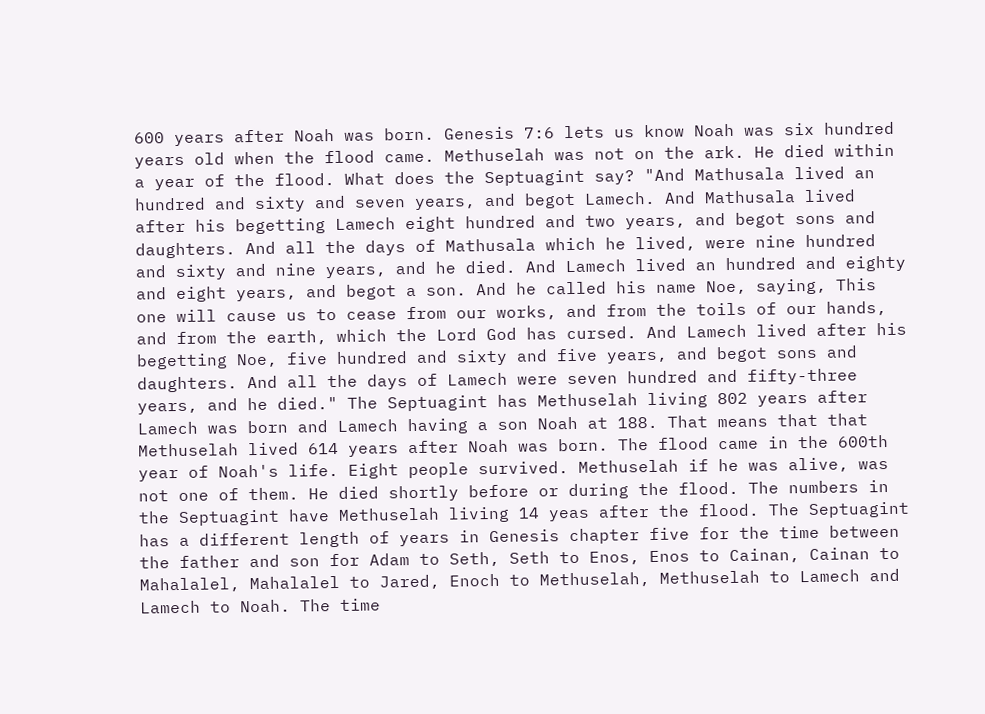600 years after Noah was born. Genesis 7:6 lets us know Noah was six hundred years old when the flood came. Methuselah was not on the ark. He died within a year of the flood. What does the Septuagint say? "And Mathusala lived an hundred and sixty and seven years, and begot Lamech. And Mathusala lived after his begetting Lamech eight hundred and two years, and begot sons and daughters. And all the days of Mathusala which he lived, were nine hundred and sixty and nine years, and he died. And Lamech lived an hundred and eighty and eight years, and begot a son. And he called his name Noe, saying, This one will cause us to cease from our works, and from the toils of our hands, and from the earth, which the Lord God has cursed. And Lamech lived after his begetting Noe, five hundred and sixty and five years, and begot sons and daughters. And all the days of Lamech were seven hundred and fifty-three years, and he died." The Septuagint has Methuselah living 802 years after Lamech was born and Lamech having a son Noah at 188. That means that that Methuselah lived 614 years after Noah was born. The flood came in the 600th year of Noah's life. Eight people survived. Methuselah if he was alive, was not one of them. He died shortly before or during the flood. The numbers in the Septuagint have Methuselah living 14 yeas after the flood. The Septuagint has a different length of years in Genesis chapter five for the time between the father and son for Adam to Seth, Seth to Enos, Enos to Cainan, Cainan to Mahalalel, Mahalalel to Jared, Enoch to Methuselah, Methuselah to Lamech and Lamech to Noah. The time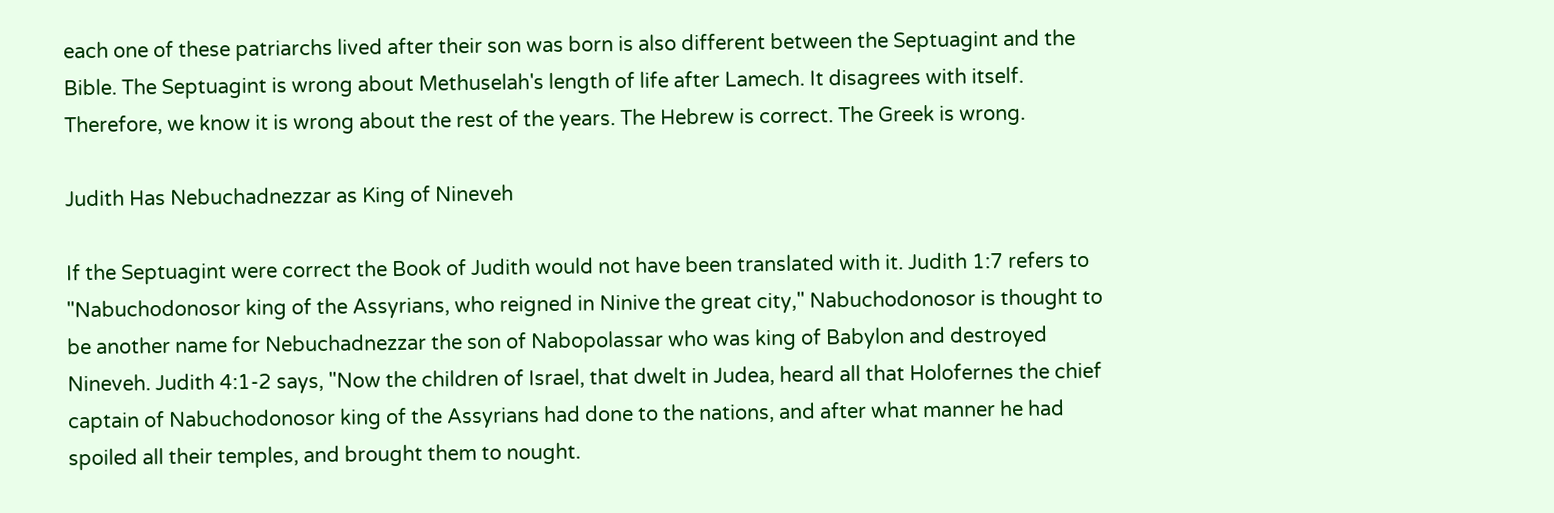each one of these patriarchs lived after their son was born is also different between the Septuagint and the Bible. The Septuagint is wrong about Methuselah's length of life after Lamech. It disagrees with itself. Therefore, we know it is wrong about the rest of the years. The Hebrew is correct. The Greek is wrong.

Judith Has Nebuchadnezzar as King of Nineveh

If the Septuagint were correct the Book of Judith would not have been translated with it. Judith 1:7 refers to "Nabuchodonosor king of the Assyrians, who reigned in Ninive the great city," Nabuchodonosor is thought to be another name for Nebuchadnezzar the son of Nabopolassar who was king of Babylon and destroyed Nineveh. Judith 4:1-2 says, "Now the children of Israel, that dwelt in Judea, heard all that Holofernes the chief captain of Nabuchodonosor king of the Assyrians had done to the nations, and after what manner he had spoiled all their temples, and brought them to nought.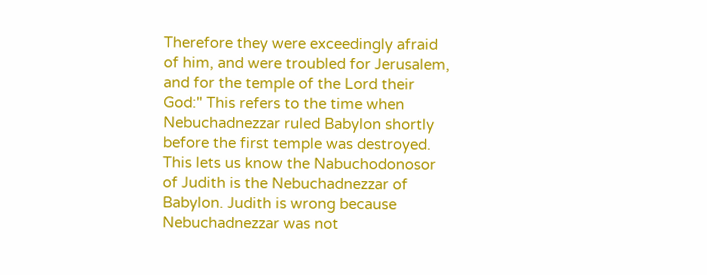Therefore they were exceedingly afraid of him, and were troubled for Jerusalem, and for the temple of the Lord their God:" This refers to the time when Nebuchadnezzar ruled Babylon shortly before the first temple was destroyed. This lets us know the Nabuchodonosor of Judith is the Nebuchadnezzar of Babylon. Judith is wrong because Nebuchadnezzar was not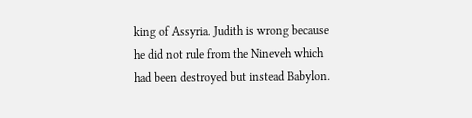king of Assyria. Judith is wrong because he did not rule from the Nineveh which had been destroyed but instead Babylon.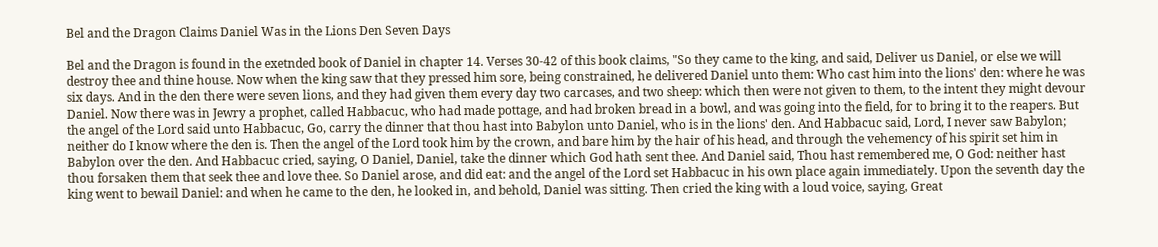Bel and the Dragon Claims Daniel Was in the Lions Den Seven Days

Bel and the Dragon is found in the exetnded book of Daniel in chapter 14. Verses 30-42 of this book claims, "So they came to the king, and said, Deliver us Daniel, or else we will destroy thee and thine house. Now when the king saw that they pressed him sore, being constrained, he delivered Daniel unto them: Who cast him into the lions' den: where he was six days. And in the den there were seven lions, and they had given them every day two carcases, and two sheep: which then were not given to them, to the intent they might devour Daniel. Now there was in Jewry a prophet, called Habbacuc, who had made pottage, and had broken bread in a bowl, and was going into the field, for to bring it to the reapers. But the angel of the Lord said unto Habbacuc, Go, carry the dinner that thou hast into Babylon unto Daniel, who is in the lions' den. And Habbacuc said, Lord, I never saw Babylon; neither do I know where the den is. Then the angel of the Lord took him by the crown, and bare him by the hair of his head, and through the vehemency of his spirit set him in Babylon over the den. And Habbacuc cried, saying, O Daniel, Daniel, take the dinner which God hath sent thee. And Daniel said, Thou hast remembered me, O God: neither hast thou forsaken them that seek thee and love thee. So Daniel arose, and did eat: and the angel of the Lord set Habbacuc in his own place again immediately. Upon the seventh day the king went to bewail Daniel: and when he came to the den, he looked in, and behold, Daniel was sitting. Then cried the king with a loud voice, saying, Great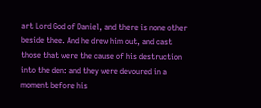art Lord God of Daniel, and there is none other beside thee. And he drew him out, and cast those that were the cause of his destruction into the den: and they were devoured in a moment before his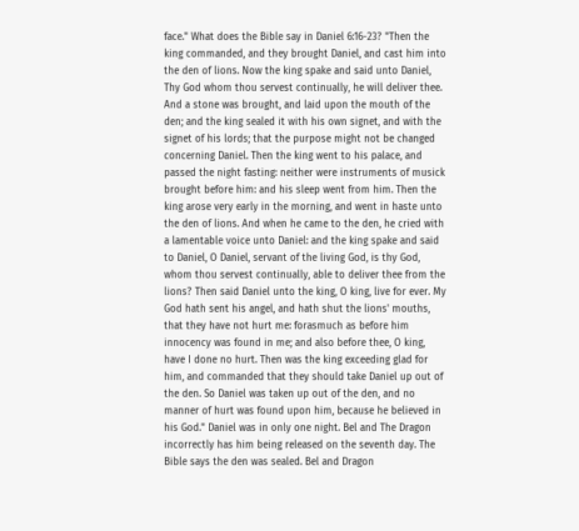face." What does the Bible say in Daniel 6:16-23? "Then the king commanded, and they brought Daniel, and cast him into the den of lions. Now the king spake and said unto Daniel, Thy God whom thou servest continually, he will deliver thee. And a stone was brought, and laid upon the mouth of the den; and the king sealed it with his own signet, and with the signet of his lords; that the purpose might not be changed concerning Daniel. Then the king went to his palace, and passed the night fasting: neither were instruments of musick brought before him: and his sleep went from him. Then the king arose very early in the morning, and went in haste unto the den of lions. And when he came to the den, he cried with a lamentable voice unto Daniel: and the king spake and said to Daniel, O Daniel, servant of the living God, is thy God, whom thou servest continually, able to deliver thee from the lions? Then said Daniel unto the king, O king, live for ever. My God hath sent his angel, and hath shut the lions' mouths, that they have not hurt me: forasmuch as before him innocency was found in me; and also before thee, O king, have I done no hurt. Then was the king exceeding glad for him, and commanded that they should take Daniel up out of the den. So Daniel was taken up out of the den, and no manner of hurt was found upon him, because he believed in his God." Daniel was in only one night. Bel and The Dragon incorrectly has him being released on the seventh day. The Bible says the den was sealed. Bel and Dragon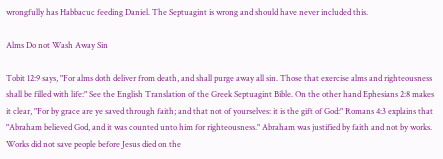wrongfully has Habbacuc feeding Daniel. The Septuagint is wrong and should have never included this.

Alms Do not Wash Away Sin

Tobit 12:9 says, "For alms doth deliver from death, and shall purge away all sin. Those that exercise alms and righteousness shall be filled with life:" See the English Translation of the Greek Septuagint Bible. On the other hand Ephesians 2:8 makes it clear, "For by grace are ye saved through faith; and that not of yourselves: it is the gift of God:" Romans 4:3 explains that "Abraham believed God, and it was counted unto him for righteousness." Abraham was justified by faith and not by works. Works did not save people before Jesus died on the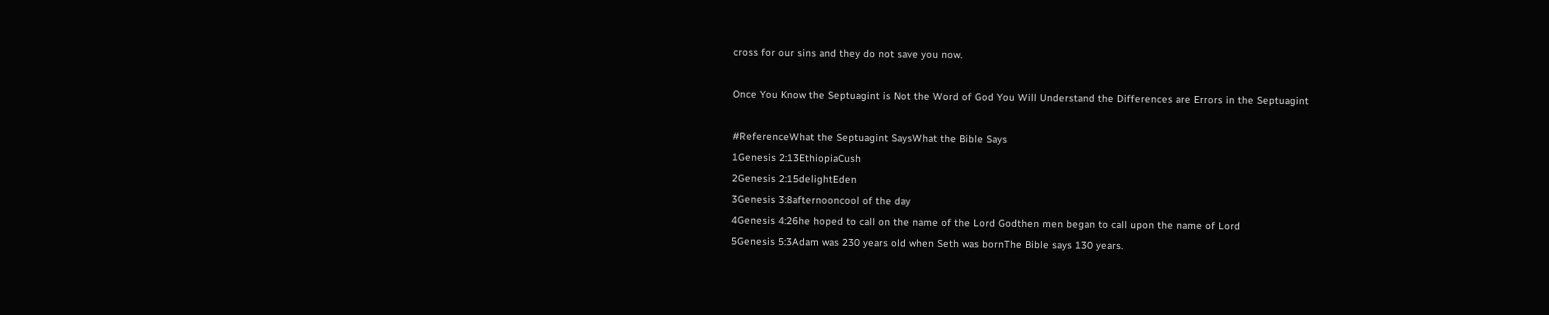cross for our sins and they do not save you now.

Once You Know the Septuagint is Not the Word of God You Will Understand the Differences are Errors in the Septuagint

#ReferenceWhat the Septuagint SaysWhat the Bible Says
1Genesis 2:13EthiopiaCush
2Genesis 2:15delightEden
3Genesis 3:8afternooncool of the day
4Genesis 4:26he hoped to call on the name of the Lord Godthen men began to call upon the name of Lord
5Genesis 5:3Adam was 230 years old when Seth was bornThe Bible says 130 years.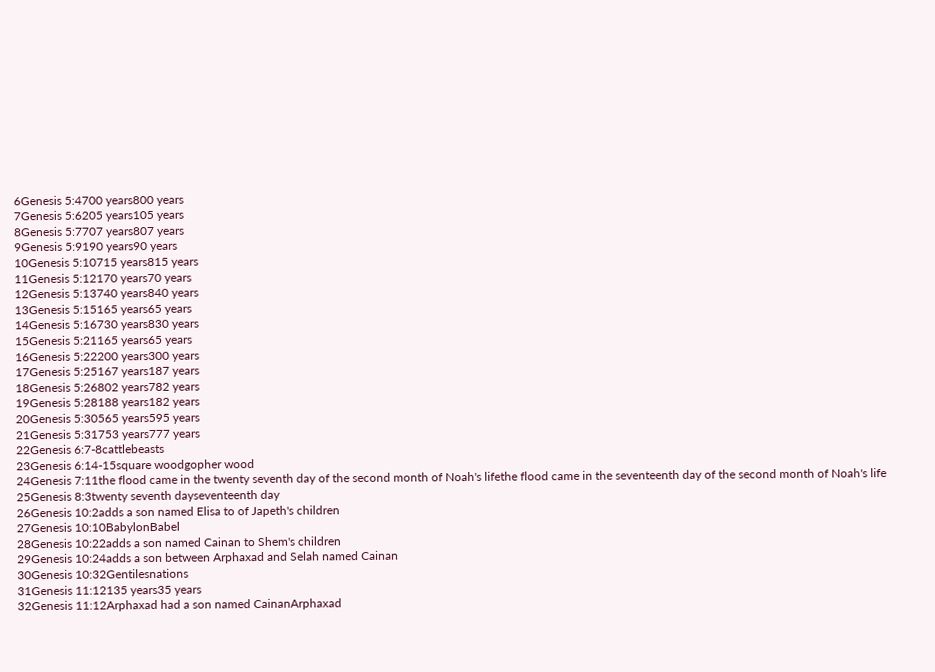6Genesis 5:4700 years800 years
7Genesis 5:6205 years105 years
8Genesis 5:7707 years807 years
9Genesis 5:9190 years90 years
10Genesis 5:10715 years815 years
11Genesis 5:12170 years70 years
12Genesis 5:13740 years840 years
13Genesis 5:15165 years65 years
14Genesis 5:16730 years830 years
15Genesis 5:21165 years65 years
16Genesis 5:22200 years300 years
17Genesis 5:25167 years187 years
18Genesis 5:26802 years782 years
19Genesis 5:28188 years182 years
20Genesis 5:30565 years595 years
21Genesis 5:31753 years777 years
22Genesis 6:7-8cattlebeasts
23Genesis 6:14-15square woodgopher wood
24Genesis 7:11the flood came in the twenty seventh day of the second month of Noah's lifethe flood came in the seventeenth day of the second month of Noah's life
25Genesis 8:3twenty seventh dayseventeenth day
26Genesis 10:2adds a son named Elisa to of Japeth's children
27Genesis 10:10BabylonBabel
28Genesis 10:22adds a son named Cainan to Shem's children
29Genesis 10:24adds a son between Arphaxad and Selah named Cainan
30Genesis 10:32Gentilesnations
31Genesis 11:12135 years35 years
32Genesis 11:12Arphaxad had a son named CainanArphaxad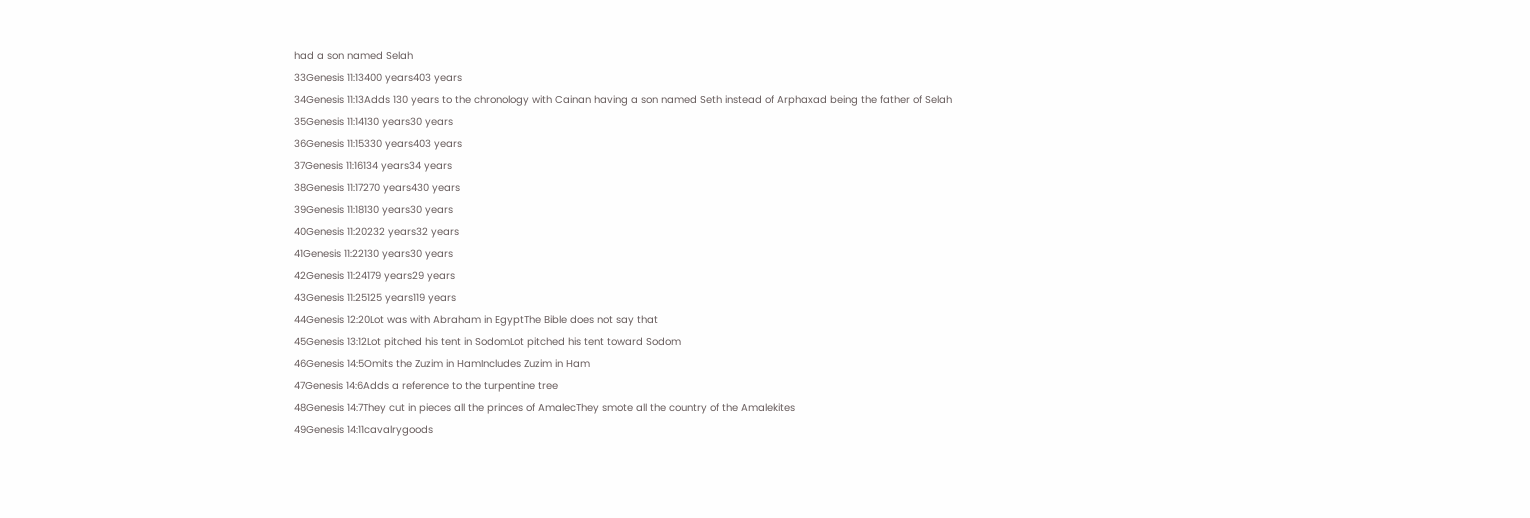had a son named Selah
33Genesis 11:13400 years403 years
34Genesis 11:13Adds 130 years to the chronology with Cainan having a son named Seth instead of Arphaxad being the father of Selah
35Genesis 11:14130 years30 years
36Genesis 11:15330 years403 years
37Genesis 11:16134 years34 years
38Genesis 11:17270 years430 years
39Genesis 11:18130 years30 years
40Genesis 11:20232 years32 years
41Genesis 11:22130 years30 years
42Genesis 11:24179 years29 years
43Genesis 11:25125 years119 years
44Genesis 12:20Lot was with Abraham in EgyptThe Bible does not say that
45Genesis 13:12Lot pitched his tent in SodomLot pitched his tent toward Sodom
46Genesis 14:5Omits the Zuzim in HamIncludes Zuzim in Ham
47Genesis 14:6Adds a reference to the turpentine tree
48Genesis 14:7They cut in pieces all the princes of AmalecThey smote all the country of the Amalekites
49Genesis 14:11cavalrygoods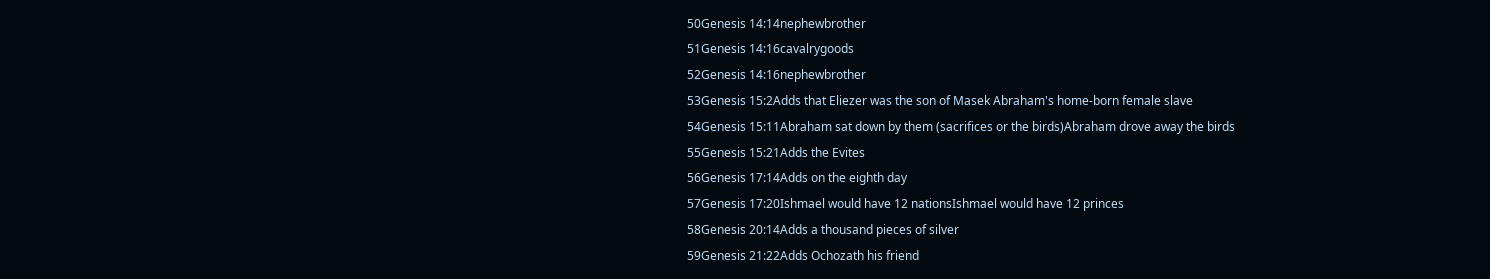50Genesis 14:14nephewbrother
51Genesis 14:16cavalrygoods
52Genesis 14:16nephewbrother
53Genesis 15:2Adds that Eliezer was the son of Masek Abraham's home-born female slave
54Genesis 15:11Abraham sat down by them (sacrifices or the birds)Abraham drove away the birds
55Genesis 15:21Adds the Evites
56Genesis 17:14Adds on the eighth day
57Genesis 17:20Ishmael would have 12 nationsIshmael would have 12 princes
58Genesis 20:14Adds a thousand pieces of silver
59Genesis 21:22Adds Ochozath his friend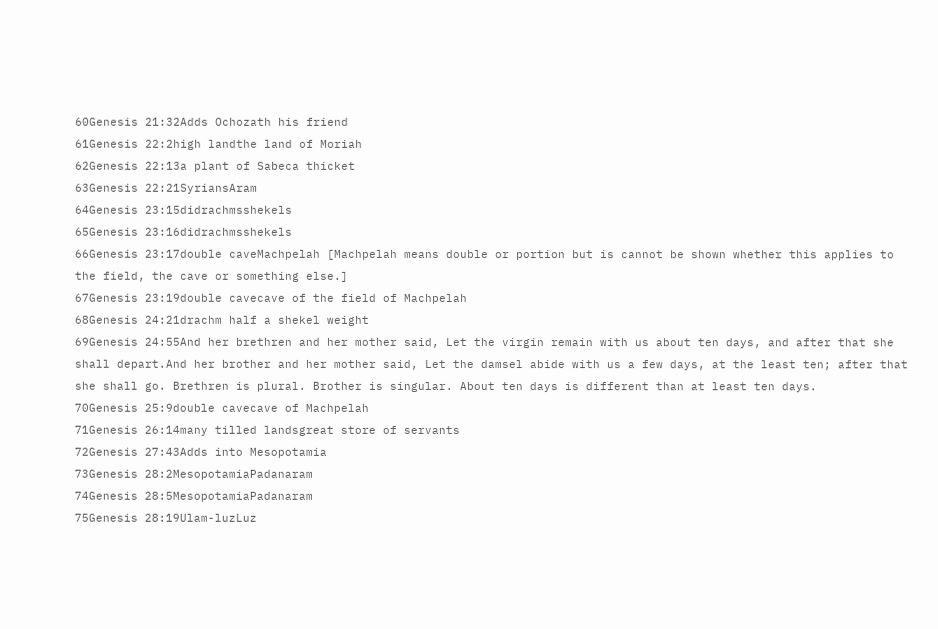60Genesis 21:32Adds Ochozath his friend
61Genesis 22:2high landthe land of Moriah
62Genesis 22:13a plant of Sabeca thicket
63Genesis 22:21SyriansAram
64Genesis 23:15didrachmsshekels
65Genesis 23:16didrachmsshekels
66Genesis 23:17double caveMachpelah [Machpelah means double or portion but is cannot be shown whether this applies to the field, the cave or something else.]
67Genesis 23:19double cavecave of the field of Machpelah
68Genesis 24:21drachm half a shekel weight
69Genesis 24:55And her brethren and her mother said, Let the virgin remain with us about ten days, and after that she shall depart.And her brother and her mother said, Let the damsel abide with us a few days, at the least ten; after that she shall go. Brethren is plural. Brother is singular. About ten days is different than at least ten days.
70Genesis 25:9double cavecave of Machpelah
71Genesis 26:14many tilled landsgreat store of servants
72Genesis 27:43Adds into Mesopotamia
73Genesis 28:2MesopotamiaPadanaram
74Genesis 28:5MesopotamiaPadanaram
75Genesis 28:19Ulam-luzLuz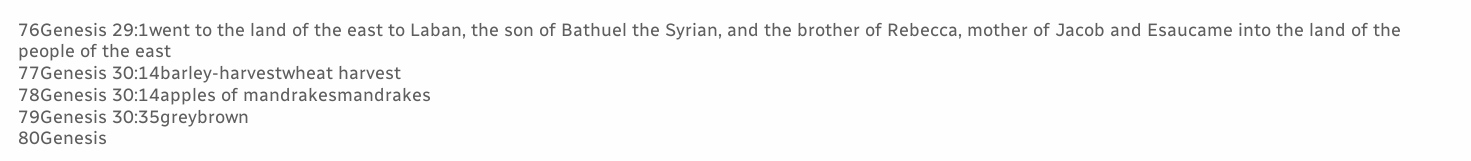76Genesis 29:1went to the land of the east to Laban, the son of Bathuel the Syrian, and the brother of Rebecca, mother of Jacob and Esaucame into the land of the people of the east
77Genesis 30:14barley-harvestwheat harvest
78Genesis 30:14apples of mandrakesmandrakes
79Genesis 30:35greybrown
80Genesis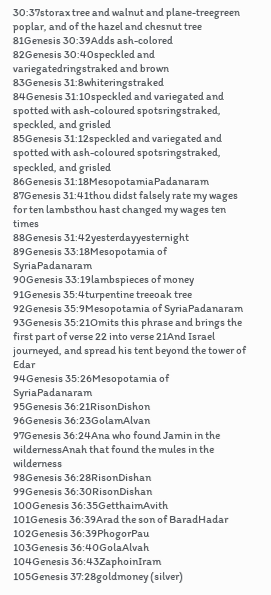30:37storax tree and walnut and plane-treegreen poplar, and of the hazel and chesnut tree
81Genesis 30:39Adds ash-colored
82Genesis 30:40speckled and variegatedringstraked and brown
83Genesis 31:8whiteringstraked
84Genesis 31:10speckled and variegated and spotted with ash-coloured spotsringstraked, speckled, and grisled
85Genesis 31:12speckled and variegated and spotted with ash-coloured spotsringstraked, speckled, and grisled
86Genesis 31:18MesopotamiaPadanaram
87Genesis 31:41thou didst falsely rate my wages for ten lambsthou hast changed my wages ten times
88Genesis 31:42yesterdayyesternight
89Genesis 33:18Mesopotamia of SyriaPadanaram
90Genesis 33:19lambspieces of money
91Genesis 35:4turpentine treeoak tree
92Genesis 35:9Mesopotamia of SyriaPadanaram
93Genesis 35:21Omits this phrase and brings the first part of verse 22 into verse 21And Israel journeyed, and spread his tent beyond the tower of Edar
94Genesis 35:26Mesopotamia of SyriaPadanaram
95Genesis 36:21RisonDishon
96Genesis 36:23GolamAlvan
97Genesis 36:24Ana who found Jamin in the wildernessAnah that found the mules in the wilderness
98Genesis 36:28RisonDishan
99Genesis 36:30RisonDishan
100Genesis 36:35GetthaimAvith
101Genesis 36:39Arad the son of BaradHadar
102Genesis 36:39PhogorPau
103Genesis 36:40GolaAlvah
104Genesis 36:43ZaphoinIram
105Genesis 37:28goldmoney (silver)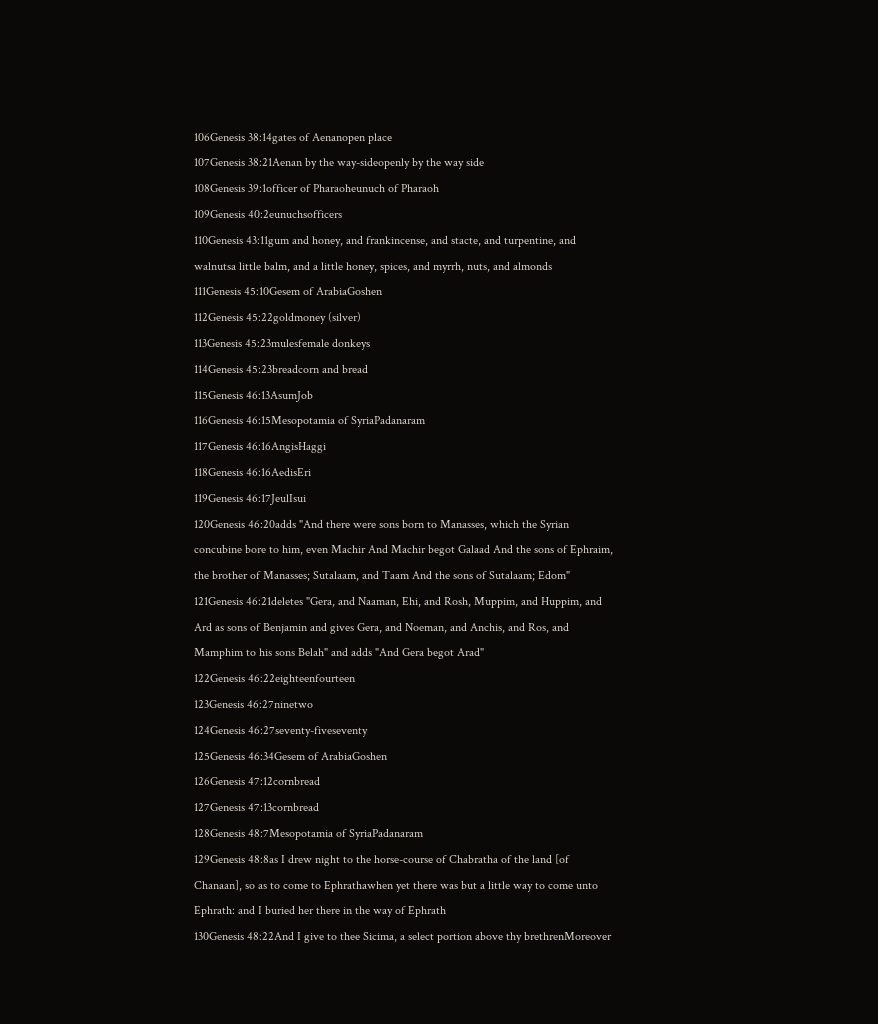106Genesis 38:14gates of Aenanopen place
107Genesis 38:21Aenan by the way-sideopenly by the way side
108Genesis 39:1officer of Pharaoheunuch of Pharaoh
109Genesis 40:2eunuchsofficers
110Genesis 43:11gum and honey, and frankincense, and stacte, and turpentine, and walnutsa little balm, and a little honey, spices, and myrrh, nuts, and almonds
111Genesis 45:10Gesem of ArabiaGoshen
112Genesis 45:22goldmoney (silver)
113Genesis 45:23mulesfemale donkeys
114Genesis 45:23breadcorn and bread
115Genesis 46:13AsumJob
116Genesis 46:15Mesopotamia of SyriaPadanaram
117Genesis 46:16AngisHaggi
118Genesis 46:16AedisEri
119Genesis 46:17JeulIsui
120Genesis 46:20adds "And there were sons born to Manasses, which the Syrian concubine bore to him, even Machir And Machir begot Galaad And the sons of Ephraim, the brother of Manasses; Sutalaam, and Taam And the sons of Sutalaam; Edom"
121Genesis 46:21deletes "Gera, and Naaman, Ehi, and Rosh, Muppim, and Huppim, and Ard as sons of Benjamin and gives Gera, and Noeman, and Anchis, and Ros, and Mamphim to his sons Belah" and adds "And Gera begot Arad"
122Genesis 46:22eighteenfourteen
123Genesis 46:27ninetwo
124Genesis 46:27seventy-fiveseventy
125Genesis 46:34Gesem of ArabiaGoshen
126Genesis 47:12cornbread
127Genesis 47:13cornbread
128Genesis 48:7Mesopotamia of SyriaPadanaram
129Genesis 48:8as I drew night to the horse-course of Chabratha of the land [of Chanaan], so as to come to Ephrathawhen yet there was but a little way to come unto Ephrath: and I buried her there in the way of Ephrath
130Genesis 48:22And I give to thee Sicima, a select portion above thy brethrenMoreover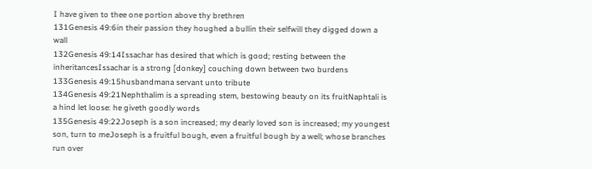I have given to thee one portion above thy brethren
131Genesis 49:6in their passion they houghed a bullin their selfwill they digged down a wall
132Genesis 49:14Issachar has desired that which is good; resting between the inheritancesIssachar is a strong [donkey] couching down between two burdens
133Genesis 49:15husbandmana servant unto tribute
134Genesis 49:21Nephthalim is a spreading stem, bestowing beauty on its fruitNaphtali is a hind let loose: he giveth goodly words
135Genesis 49:22Joseph is a son increased; my dearly loved son is increased; my youngest son, turn to meJoseph is a fruitful bough, even a fruitful bough by a well; whose branches run over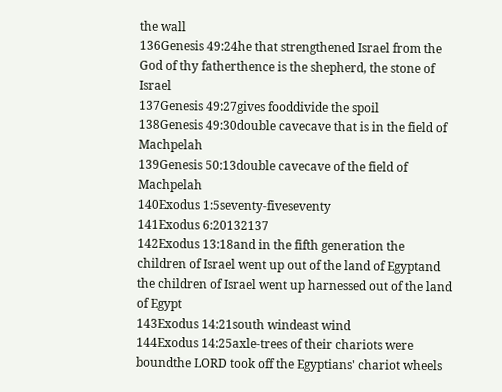the wall
136Genesis 49:24he that strengthened Israel from the God of thy fatherthence is the shepherd, the stone of Israel
137Genesis 49:27gives fooddivide the spoil
138Genesis 49:30double cavecave that is in the field of Machpelah
139Genesis 50:13double cavecave of the field of Machpelah
140Exodus 1:5seventy-fiveseventy
141Exodus 6:20132137
142Exodus 13:18and in the fifth generation the children of Israel went up out of the land of Egyptand the children of Israel went up harnessed out of the land of Egypt
143Exodus 14:21south windeast wind
144Exodus 14:25axle-trees of their chariots were boundthe LORD took off the Egyptians' chariot wheels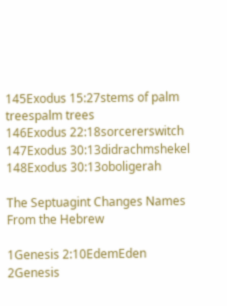145Exodus 15:27stems of palm treespalm trees
146Exodus 22:18sorcererswitch
147Exodus 30:13didrachmshekel
148Exodus 30:13oboligerah

The Septuagint Changes Names From the Hebrew

1Genesis 2:10EdemEden
2Genesis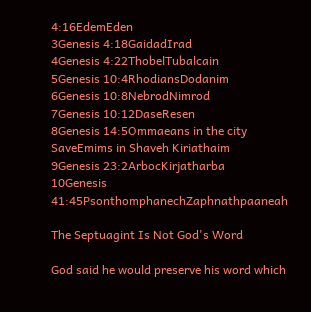4:16EdemEden
3Genesis 4:18GaidadIrad
4Genesis 4:22ThobelTubalcain
5Genesis 10:4RhodiansDodanim
6Genesis 10:8NebrodNimrod
7Genesis 10:12DaseResen
8Genesis 14:5Ommaeans in the city SaveEmims in Shaveh Kiriathaim
9Genesis 23:2ArbocKirjatharba
10Genesis 41:45PsonthomphanechZaphnathpaaneah

The Septuagint Is Not God's Word

God said he would preserve his word which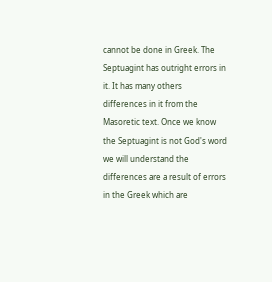cannot be done in Greek. The Septuagint has outright errors in it. It has many others differences in it from the Masoretic text. Once we know the Septuagint is not God's word we will understand the differences are a result of errors in the Greek which are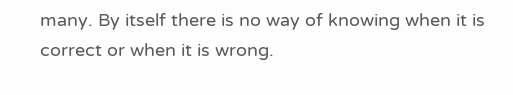many. By itself there is no way of knowing when it is correct or when it is wrong.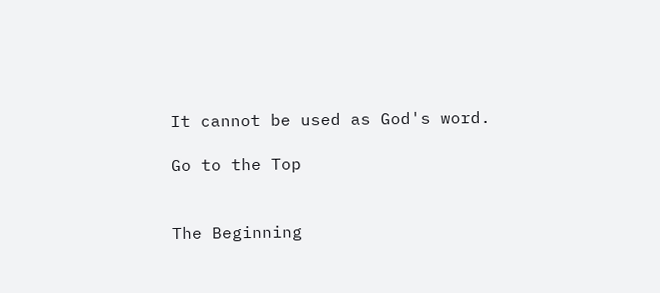It cannot be used as God's word.

Go to the Top


The Beginning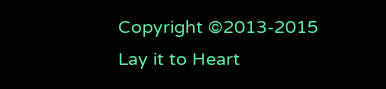Copyright ©2013-2015 Lay it to Heart